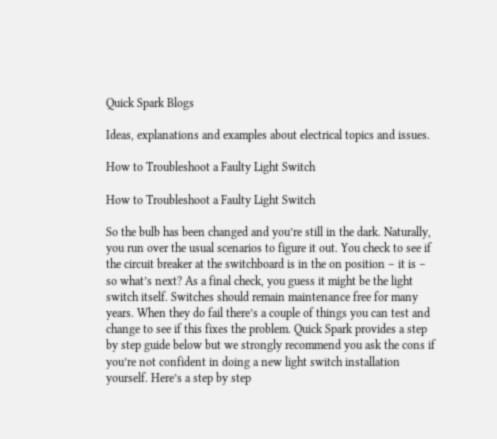Quick Spark Blogs

Ideas, explanations and examples about electrical topics and issues.

How to Troubleshoot a Faulty Light Switch

How to Troubleshoot a Faulty Light Switch

So the bulb has been changed and you’re still in the dark. Naturally, you run over the usual scenarios to figure it out. You check to see if the circuit breaker at the switchboard is in the on position – it is – so what’s next? As a final check, you guess it might be the light switch itself. Switches should remain maintenance free for many years. When they do fail there’s a couple of things you can test and change to see if this fixes the problem. Quick Spark provides a step by step guide below but we strongly recommend you ask the cons if you’re not confident in doing a new light switch installation yourself. Here’s a step by step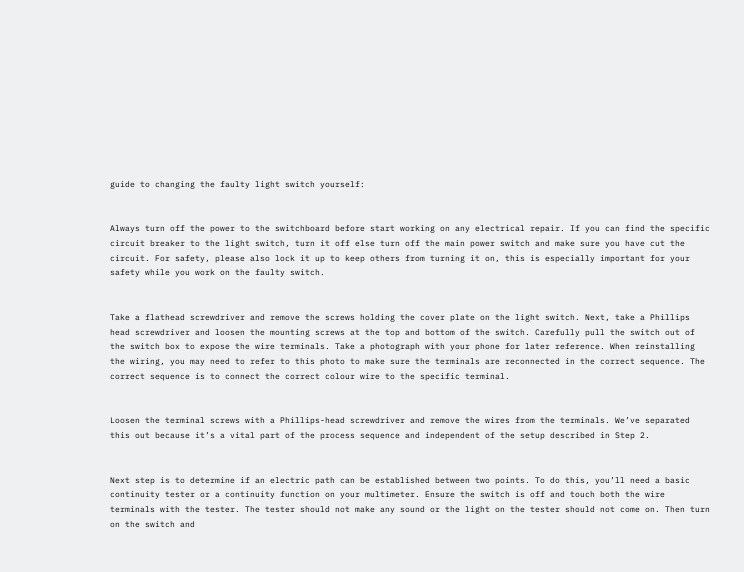guide to changing the faulty light switch yourself:


Always turn off the power to the switchboard before start working on any electrical repair. If you can find the specific circuit breaker to the light switch, turn it off else turn off the main power switch and make sure you have cut the circuit. For safety, please also lock it up to keep others from turning it on, this is especially important for your safety while you work on the faulty switch.


Take a flathead screwdriver and remove the screws holding the cover plate on the light switch. Next, take a Phillips head screwdriver and loosen the mounting screws at the top and bottom of the switch. Carefully pull the switch out of the switch box to expose the wire terminals. Take a photograph with your phone for later reference. When reinstalling the wiring, you may need to refer to this photo to make sure the terminals are reconnected in the correct sequence. The correct sequence is to connect the correct colour wire to the specific terminal.


Loosen the terminal screws with a Phillips-head screwdriver and remove the wires from the terminals. We’ve separated this out because it’s a vital part of the process sequence and independent of the setup described in Step 2.


Next step is to determine if an electric path can be established between two points. To do this, you’ll need a basic continuity tester or a continuity function on your multimeter. Ensure the switch is off and touch both the wire terminals with the tester. The tester should not make any sound or the light on the tester should not come on. Then turn on the switch and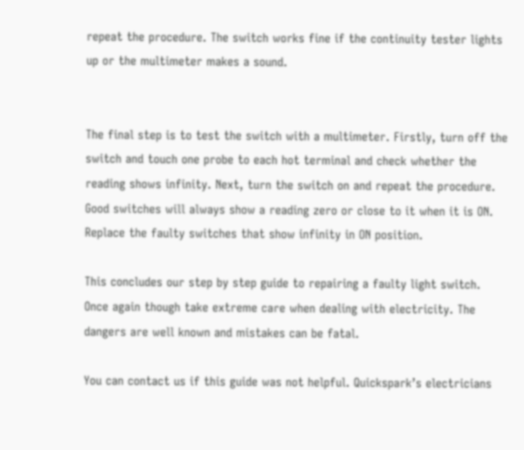repeat the procedure. The switch works fine if the continuity tester lights up or the multimeter makes a sound.


The final step is to test the switch with a multimeter. Firstly, turn off the switch and touch one probe to each hot terminal and check whether the reading shows infinity. Next, turn the switch on and repeat the procedure. Good switches will always show a reading zero or close to it when it is ON. Replace the faulty switches that show infinity in ON position.

This concludes our step by step guide to repairing a faulty light switch. Once again though take extreme care when dealing with electricity. The dangers are well known and mistakes can be fatal.

You can contact us if this guide was not helpful. Quickspark’s electricians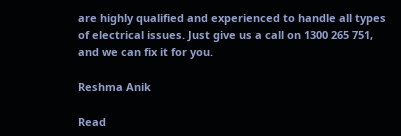are highly qualified and experienced to handle all types of electrical issues. Just give us a call on 1300 265 751, and we can fix it for you.

Reshma Anik

Read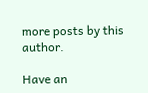more posts by this author.

Have an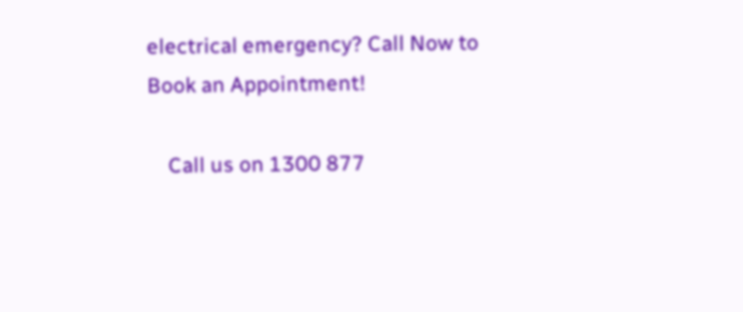electrical emergency? Call Now to Book an Appointment!

    Call us on 1300 877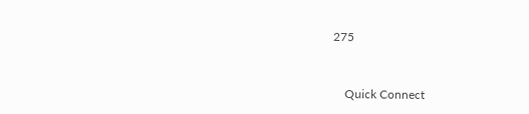275


    Quick Connect